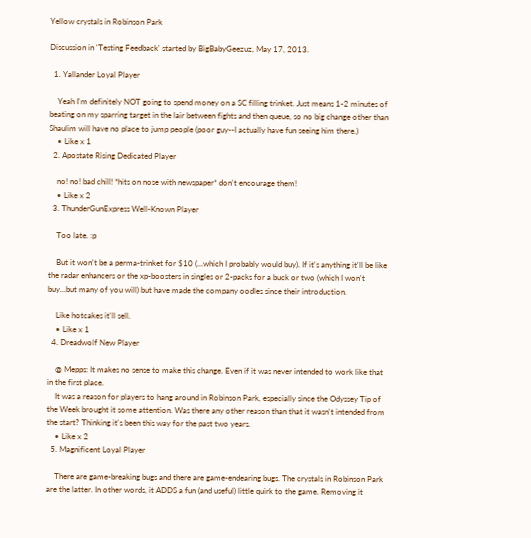Yellow crystals in Robinson Park

Discussion in 'Testing Feedback' started by BigBabyGeezuz, May 17, 2013.

  1. Yallander Loyal Player

    Yeah I'm definitely NOT going to spend money on a SC filling trinket. Just means 1-2 minutes of beating on my sparring target in the lair between fights and then queue, so no big change other than Shaulim will have no place to jump people (poor guy--I actually have fun seeing him there.)
    • Like x 1
  2. Apostate Rising Dedicated Player

    no! no! bad chill! *hits on nose with newspaper* don't encourage them!
    • Like x 2
  3. ThunderGunExpress Well-Known Player

    Too late. :p

    But it won't be a perma-trinket for $10 (...which I probably would buy). If it's anything it'll be like the radar enhancers or the xp-boosters in singles or 2-packs for a buck or two (which I won't buy...but many of you will) but have made the company oodles since their introduction.

    Like hotcakes it'll sell.
    • Like x 1
  4. Dreadwolf New Player

    @ Mepps: It makes no sense to make this change. Even if it was never intended to work like that in the first place.
    It was a reason for players to hang around in Robinson Park, especially since the Odyssey Tip of the Week brought it some attention. Was there any other reason than that it wasn't intended from the start? Thinking it's been this way for the past two years.
    • Like x 2
  5. Magnificent Loyal Player

    There are game-breaking bugs and there are game-endearing bugs. The crystals in Robinson Park are the latter. In other words, it ADDS a fun (and useful) little quirk to the game. Removing it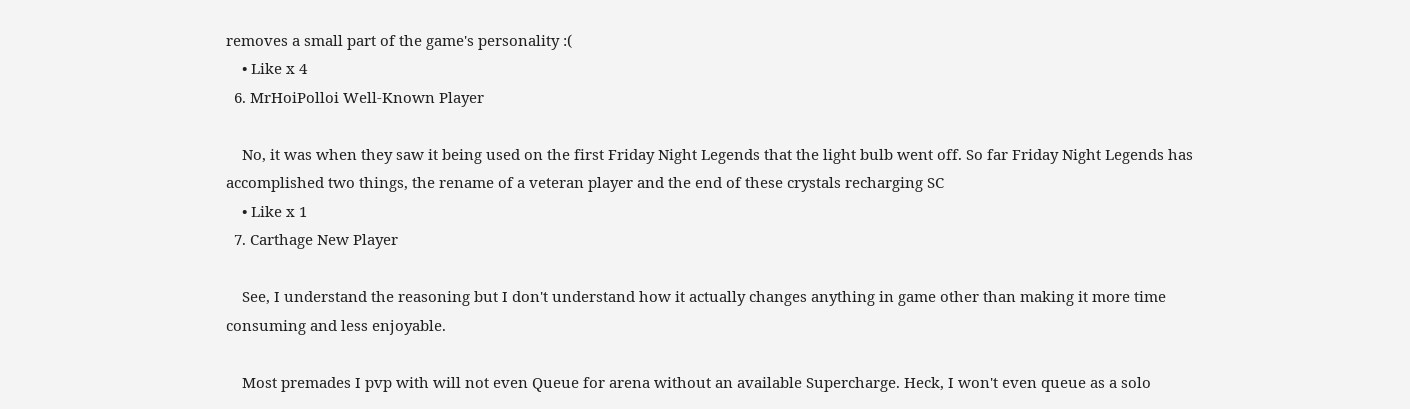removes a small part of the game's personality :(
    • Like x 4
  6. MrHoiPolloi Well-Known Player

    No, it was when they saw it being used on the first Friday Night Legends that the light bulb went off. So far Friday Night Legends has accomplished two things, the rename of a veteran player and the end of these crystals recharging SC
    • Like x 1
  7. Carthage New Player

    See, I understand the reasoning but I don't understand how it actually changes anything in game other than making it more time consuming and less enjoyable.

    Most premades I pvp with will not even Queue for arena without an available Supercharge. Heck, I won't even queue as a solo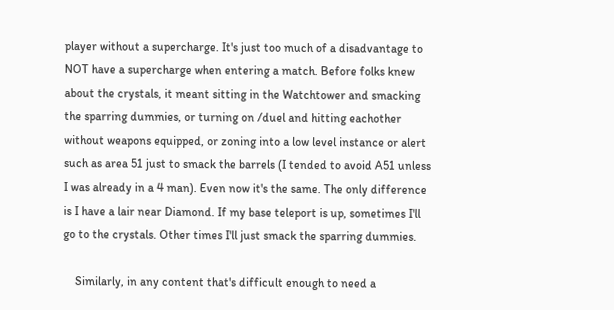player without a supercharge. It's just too much of a disadvantage to NOT have a supercharge when entering a match. Before folks knew about the crystals, it meant sitting in the Watchtower and smacking the sparring dummies, or turning on /duel and hitting eachother without weapons equipped, or zoning into a low level instance or alert such as area 51 just to smack the barrels (I tended to avoid A51 unless I was already in a 4 man). Even now it's the same. The only difference is I have a lair near Diamond. If my base teleport is up, sometimes I'll go to the crystals. Other times I'll just smack the sparring dummies.

    Similarly, in any content that's difficult enough to need a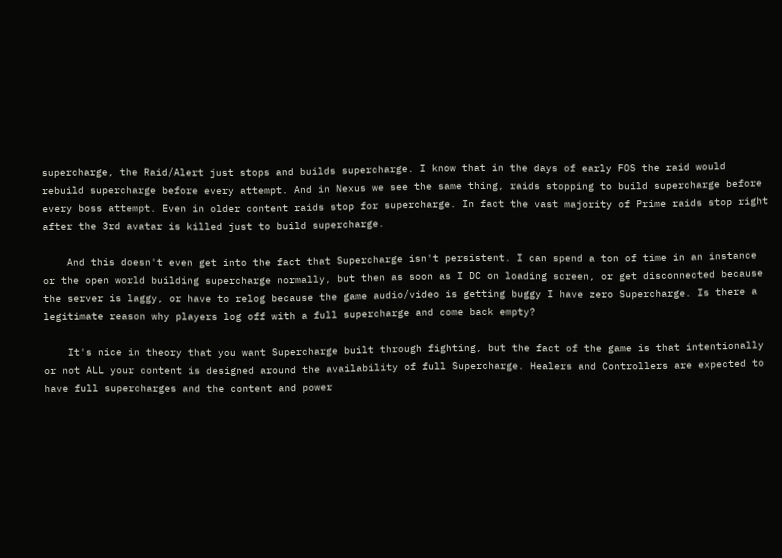supercharge, the Raid/Alert just stops and builds supercharge. I know that in the days of early FOS the raid would rebuild supercharge before every attempt. And in Nexus we see the same thing, raids stopping to build supercharge before every boss attempt. Even in older content raids stop for supercharge. In fact the vast majority of Prime raids stop right after the 3rd avatar is killed just to build supercharge.

    And this doesn't even get into the fact that Supercharge isn't persistent. I can spend a ton of time in an instance or the open world building supercharge normally, but then as soon as I DC on loading screen, or get disconnected because the server is laggy, or have to relog because the game audio/video is getting buggy I have zero Supercharge. Is there a legitimate reason why players log off with a full supercharge and come back empty?

    It's nice in theory that you want Supercharge built through fighting, but the fact of the game is that intentionally or not ALL your content is designed around the availability of full Supercharge. Healers and Controllers are expected to have full supercharges and the content and power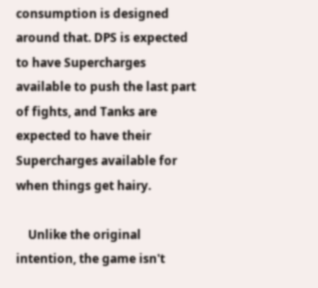consumption is designed around that. DPS is expected to have Supercharges available to push the last part of fights, and Tanks are expected to have their Supercharges available for when things get hairy.

    Unlike the original intention, the game isn't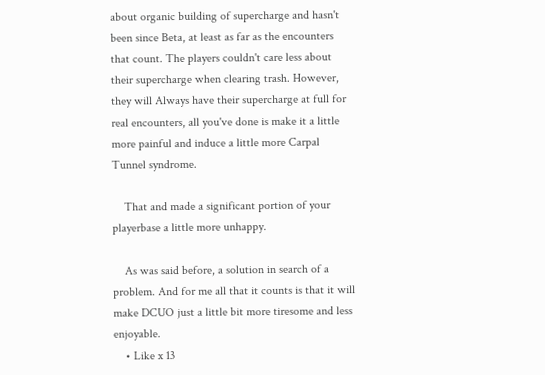about organic building of supercharge and hasn't been since Beta, at least as far as the encounters that count. The players couldn't care less about their supercharge when clearing trash. However, they will Always have their supercharge at full for real encounters, all you've done is make it a little more painful and induce a little more Carpal Tunnel syndrome.

    That and made a significant portion of your playerbase a little more unhappy.

    As was said before, a solution in search of a problem. And for me all that it counts is that it will make DCUO just a little bit more tiresome and less enjoyable.
    • Like x 13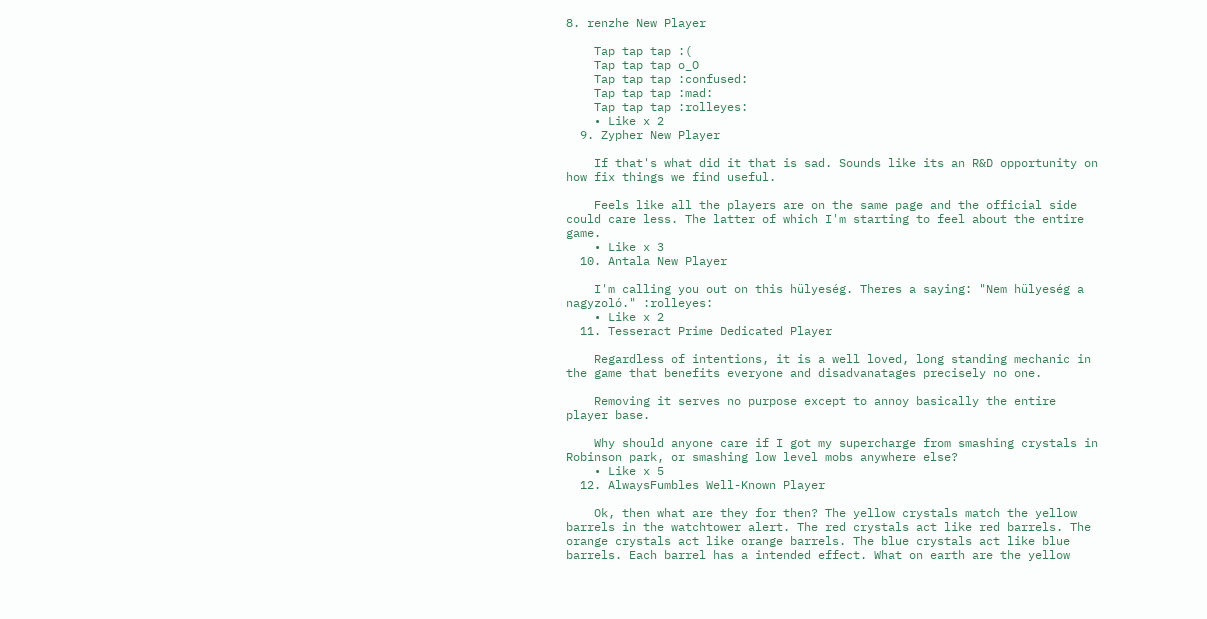8. renzhe New Player

    Tap tap tap :(
    Tap tap tap o_O
    Tap tap tap :confused:
    Tap tap tap :mad:
    Tap tap tap :rolleyes:
    • Like x 2
  9. Zypher New Player

    If that's what did it that is sad. Sounds like its an R&D opportunity on how fix things we find useful.

    Feels like all the players are on the same page and the official side could care less. The latter of which I'm starting to feel about the entire game.
    • Like x 3
  10. Antala New Player

    I'm calling you out on this hülyeség. Theres a saying: "Nem hülyeség a nagyzoló." :rolleyes:
    • Like x 2
  11. Tesseract Prime Dedicated Player

    Regardless of intentions, it is a well loved, long standing mechanic in the game that benefits everyone and disadvanatages precisely no one.

    Removing it serves no purpose except to annoy basically the entire player base.

    Why should anyone care if I got my supercharge from smashing crystals in Robinson park, or smashing low level mobs anywhere else?
    • Like x 5
  12. AlwaysFumbles Well-Known Player

    Ok, then what are they for then? The yellow crystals match the yellow barrels in the watchtower alert. The red crystals act like red barrels. The orange crystals act like orange barrels. The blue crystals act like blue barrels. Each barrel has a intended effect. What on earth are the yellow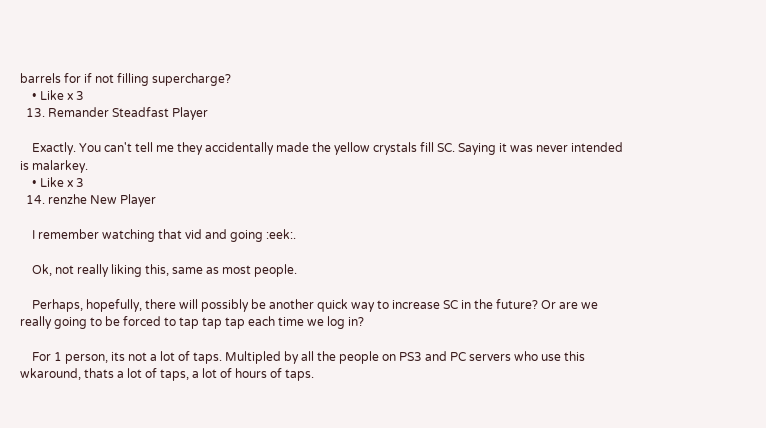barrels for if not filling supercharge?
    • Like x 3
  13. Remander Steadfast Player

    Exactly. You can't tell me they accidentally made the yellow crystals fill SC. Saying it was never intended is malarkey.
    • Like x 3
  14. renzhe New Player

    I remember watching that vid and going :eek:.

    Ok, not really liking this, same as most people.

    Perhaps, hopefully, there will possibly be another quick way to increase SC in the future? Or are we really going to be forced to tap tap tap each time we log in?

    For 1 person, its not a lot of taps. Multipled by all the people on PS3 and PC servers who use this wkaround, thats a lot of taps, a lot of hours of taps.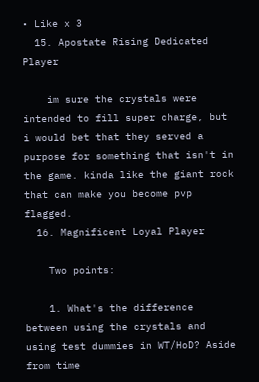• Like x 3
  15. Apostate Rising Dedicated Player

    im sure the crystals were intended to fill super charge, but i would bet that they served a purpose for something that isn't in the game. kinda like the giant rock that can make you become pvp flagged.
  16. Magnificent Loyal Player

    Two points:

    1. What's the difference between using the crystals and using test dummies in WT/HoD? Aside from time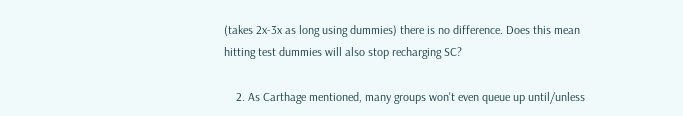(takes 2x-3x as long using dummies) there is no difference. Does this mean hitting test dummies will also stop recharging SC?

    2. As Carthage mentioned, many groups won't even queue up until/unless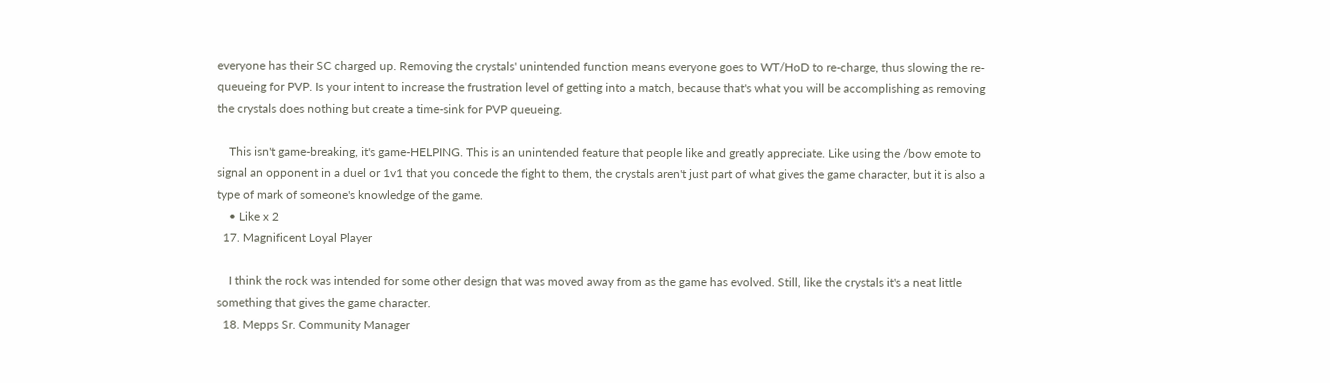everyone has their SC charged up. Removing the crystals' unintended function means everyone goes to WT/HoD to re-charge, thus slowing the re-queueing for PVP. Is your intent to increase the frustration level of getting into a match, because that's what you will be accomplishing as removing the crystals does nothing but create a time-sink for PVP queueing.

    This isn't game-breaking, it's game-HELPING. This is an unintended feature that people like and greatly appreciate. Like using the /bow emote to signal an opponent in a duel or 1v1 that you concede the fight to them, the crystals aren't just part of what gives the game character, but it is also a type of mark of someone's knowledge of the game.
    • Like x 2
  17. Magnificent Loyal Player

    I think the rock was intended for some other design that was moved away from as the game has evolved. Still, like the crystals it's a neat little something that gives the game character.
  18. Mepps Sr. Community Manager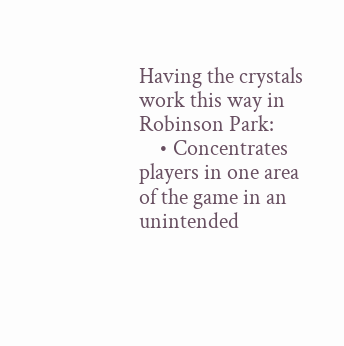Having the crystals work this way in Robinson Park:
    • Concentrates players in one area of the game in an unintended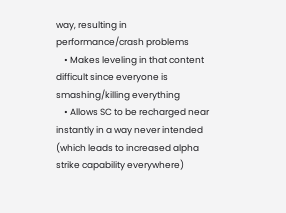way, resulting in performance/crash problems
    • Makes leveling in that content difficult since everyone is smashing/killing everything
    • Allows SC to be recharged near instantly in a way never intended (which leads to increased alpha strike capability everywhere)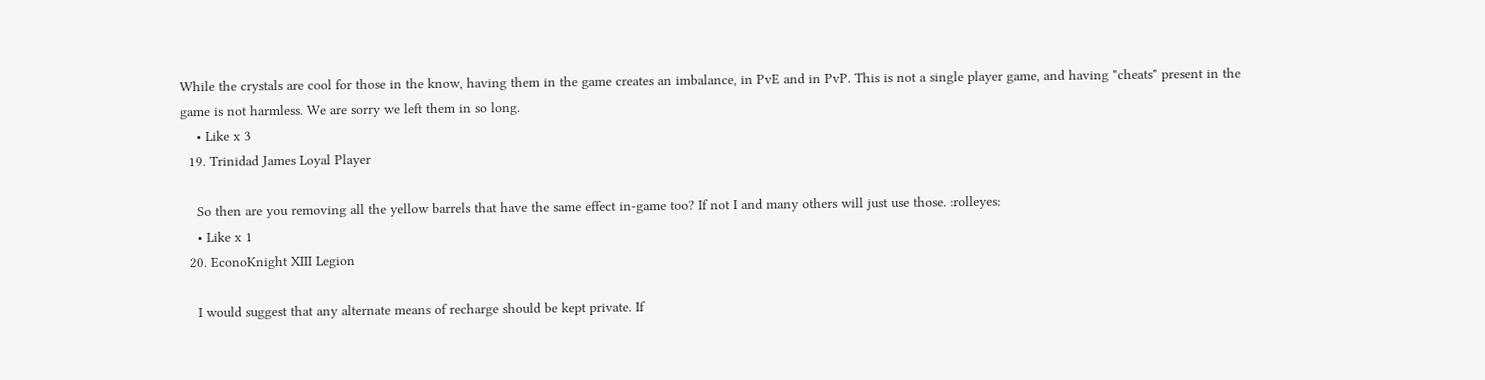While the crystals are cool for those in the know, having them in the game creates an imbalance, in PvE and in PvP. This is not a single player game, and having "cheats" present in the game is not harmless. We are sorry we left them in so long.
    • Like x 3
  19. Trinidad James Loyal Player

    So then are you removing all the yellow barrels that have the same effect in-game too? If not I and many others will just use those. :rolleyes:
    • Like x 1
  20. EconoKnight XIII Legion

    I would suggest that any alternate means of recharge should be kept private. If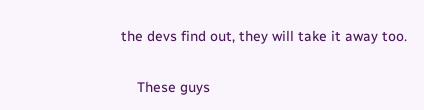the devs find out, they will take it away too.

    These guys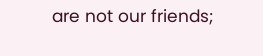are not our friends;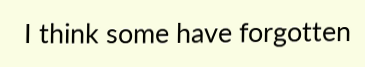I think some have forgotten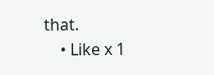that.
    • Like x 1